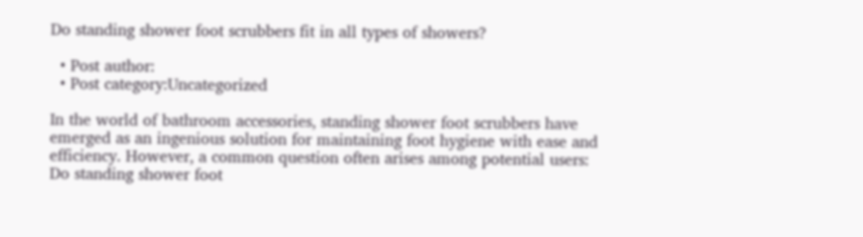Do standing shower foot scrubbers fit in all types of showers?

  • Post author:
  • Post category:Uncategorized

In the world of bathroom accessories, standing shower foot scrubbers have emerged as an ingenious solution for maintaining foot hygiene with ease and efficiency. However, a common question often arises among potential users: Do standing shower foot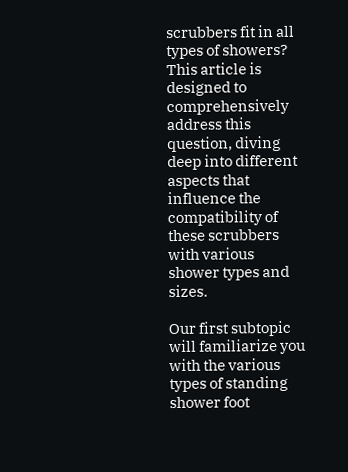scrubbers fit in all types of showers? This article is designed to comprehensively address this question, diving deep into different aspects that influence the compatibility of these scrubbers with various shower types and sizes.

Our first subtopic will familiarize you with the various types of standing shower foot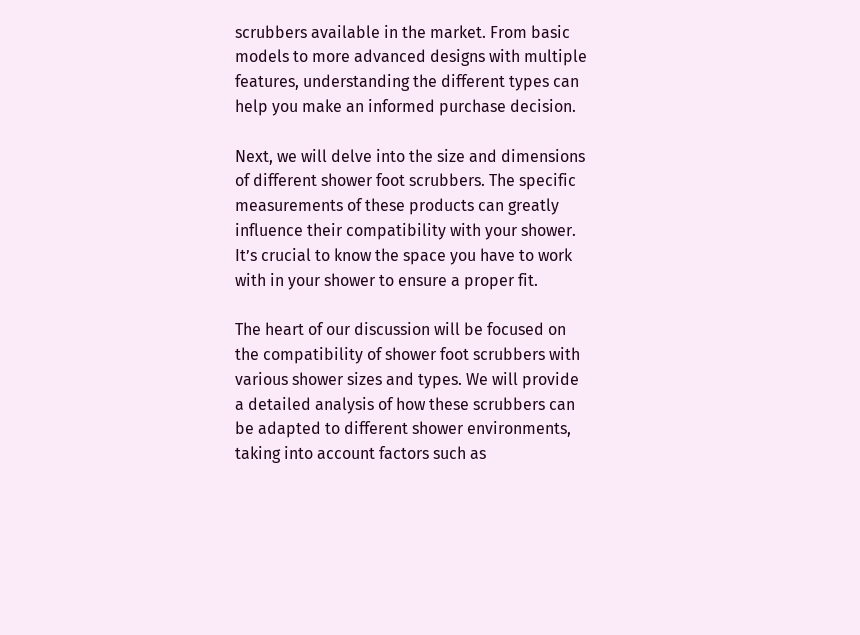scrubbers available in the market. From basic models to more advanced designs with multiple features, understanding the different types can help you make an informed purchase decision.

Next, we will delve into the size and dimensions of different shower foot scrubbers. The specific measurements of these products can greatly influence their compatibility with your shower. It’s crucial to know the space you have to work with in your shower to ensure a proper fit.

The heart of our discussion will be focused on the compatibility of shower foot scrubbers with various shower sizes and types. We will provide a detailed analysis of how these scrubbers can be adapted to different shower environments, taking into account factors such as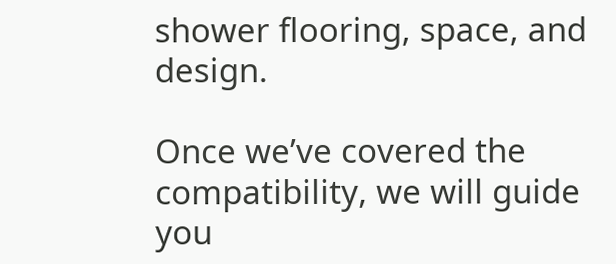shower flooring, space, and design.

Once we’ve covered the compatibility, we will guide you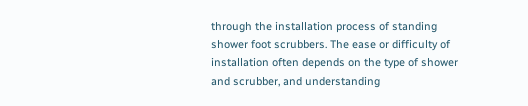through the installation process of standing shower foot scrubbers. The ease or difficulty of installation often depends on the type of shower and scrubber, and understanding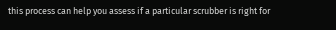this process can help you assess if a particular scrubber is right for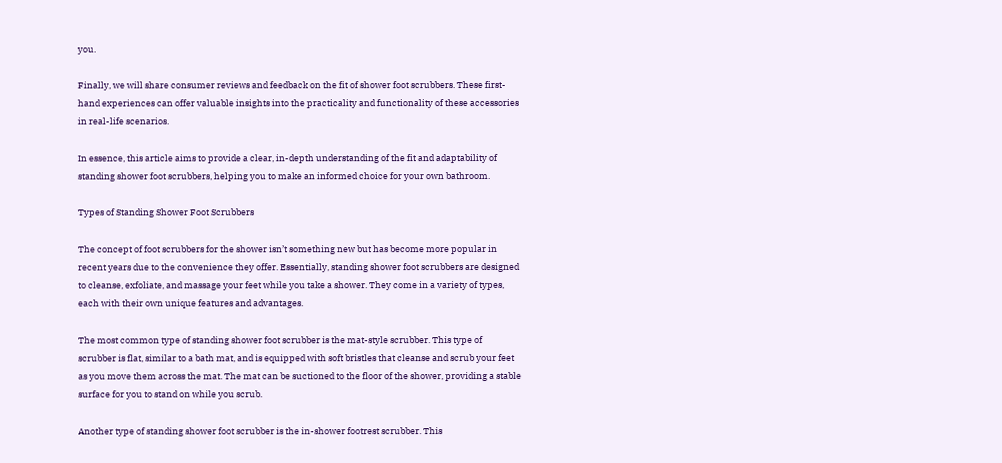you.

Finally, we will share consumer reviews and feedback on the fit of shower foot scrubbers. These first-hand experiences can offer valuable insights into the practicality and functionality of these accessories in real-life scenarios.

In essence, this article aims to provide a clear, in-depth understanding of the fit and adaptability of standing shower foot scrubbers, helping you to make an informed choice for your own bathroom.

Types of Standing Shower Foot Scrubbers

The concept of foot scrubbers for the shower isn’t something new but has become more popular in recent years due to the convenience they offer. Essentially, standing shower foot scrubbers are designed to cleanse, exfoliate, and massage your feet while you take a shower. They come in a variety of types, each with their own unique features and advantages.

The most common type of standing shower foot scrubber is the mat-style scrubber. This type of scrubber is flat, similar to a bath mat, and is equipped with soft bristles that cleanse and scrub your feet as you move them across the mat. The mat can be suctioned to the floor of the shower, providing a stable surface for you to stand on while you scrub.

Another type of standing shower foot scrubber is the in-shower footrest scrubber. This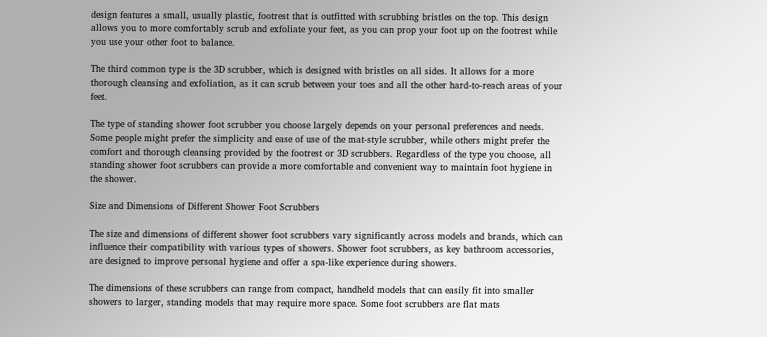design features a small, usually plastic, footrest that is outfitted with scrubbing bristles on the top. This design allows you to more comfortably scrub and exfoliate your feet, as you can prop your foot up on the footrest while you use your other foot to balance.

The third common type is the 3D scrubber, which is designed with bristles on all sides. It allows for a more thorough cleansing and exfoliation, as it can scrub between your toes and all the other hard-to-reach areas of your feet.

The type of standing shower foot scrubber you choose largely depends on your personal preferences and needs. Some people might prefer the simplicity and ease of use of the mat-style scrubber, while others might prefer the comfort and thorough cleansing provided by the footrest or 3D scrubbers. Regardless of the type you choose, all standing shower foot scrubbers can provide a more comfortable and convenient way to maintain foot hygiene in the shower.

Size and Dimensions of Different Shower Foot Scrubbers

The size and dimensions of different shower foot scrubbers vary significantly across models and brands, which can influence their compatibility with various types of showers. Shower foot scrubbers, as key bathroom accessories, are designed to improve personal hygiene and offer a spa-like experience during showers.

The dimensions of these scrubbers can range from compact, handheld models that can easily fit into smaller showers to larger, standing models that may require more space. Some foot scrubbers are flat mats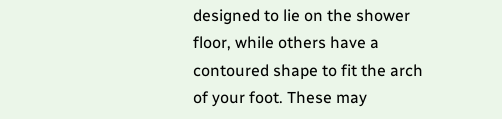designed to lie on the shower floor, while others have a contoured shape to fit the arch of your foot. These may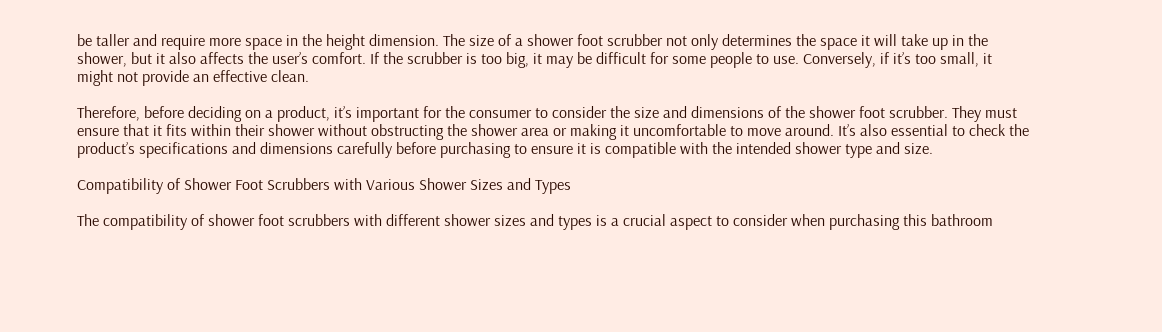be taller and require more space in the height dimension. The size of a shower foot scrubber not only determines the space it will take up in the shower, but it also affects the user’s comfort. If the scrubber is too big, it may be difficult for some people to use. Conversely, if it’s too small, it might not provide an effective clean.

Therefore, before deciding on a product, it’s important for the consumer to consider the size and dimensions of the shower foot scrubber. They must ensure that it fits within their shower without obstructing the shower area or making it uncomfortable to move around. It’s also essential to check the product’s specifications and dimensions carefully before purchasing to ensure it is compatible with the intended shower type and size.

Compatibility of Shower Foot Scrubbers with Various Shower Sizes and Types

The compatibility of shower foot scrubbers with different shower sizes and types is a crucial aspect to consider when purchasing this bathroom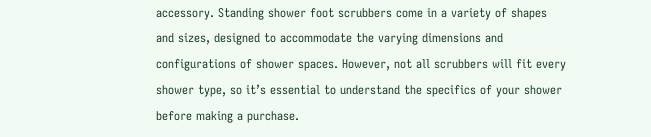accessory. Standing shower foot scrubbers come in a variety of shapes and sizes, designed to accommodate the varying dimensions and configurations of shower spaces. However, not all scrubbers will fit every shower type, so it’s essential to understand the specifics of your shower before making a purchase.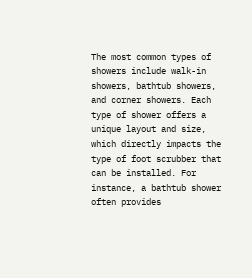The most common types of showers include walk-in showers, bathtub showers, and corner showers. Each type of shower offers a unique layout and size, which directly impacts the type of foot scrubber that can be installed. For instance, a bathtub shower often provides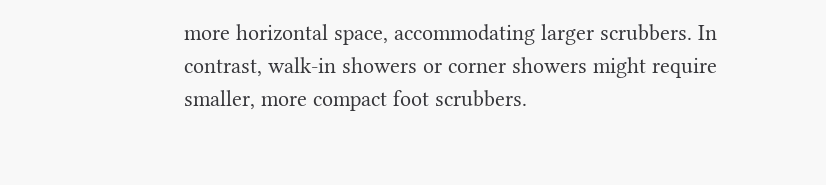more horizontal space, accommodating larger scrubbers. In contrast, walk-in showers or corner showers might require smaller, more compact foot scrubbers.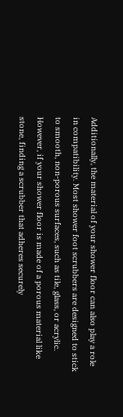Additionally, the material of your shower floor can also play a role in compatibility. Most shower foot scrubbers are designed to stick to smooth, non-porous surfaces, such as tile, glass, or acrylic. However, if your shower floor is made of a porous material like stone, finding a scrubber that adheres securely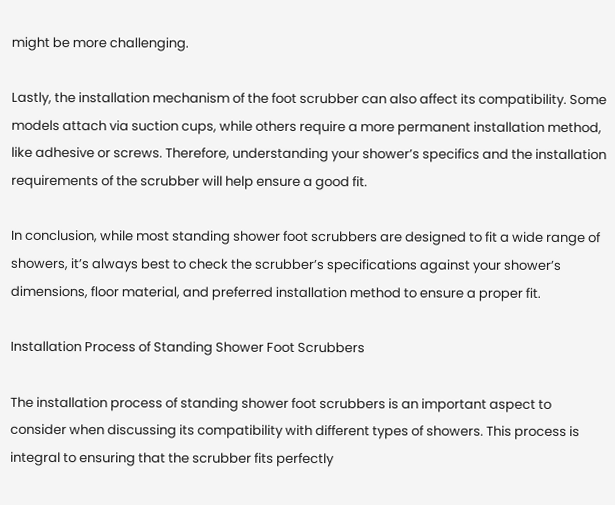might be more challenging.

Lastly, the installation mechanism of the foot scrubber can also affect its compatibility. Some models attach via suction cups, while others require a more permanent installation method, like adhesive or screws. Therefore, understanding your shower’s specifics and the installation requirements of the scrubber will help ensure a good fit.

In conclusion, while most standing shower foot scrubbers are designed to fit a wide range of showers, it’s always best to check the scrubber’s specifications against your shower’s dimensions, floor material, and preferred installation method to ensure a proper fit.

Installation Process of Standing Shower Foot Scrubbers

The installation process of standing shower foot scrubbers is an important aspect to consider when discussing its compatibility with different types of showers. This process is integral to ensuring that the scrubber fits perfectly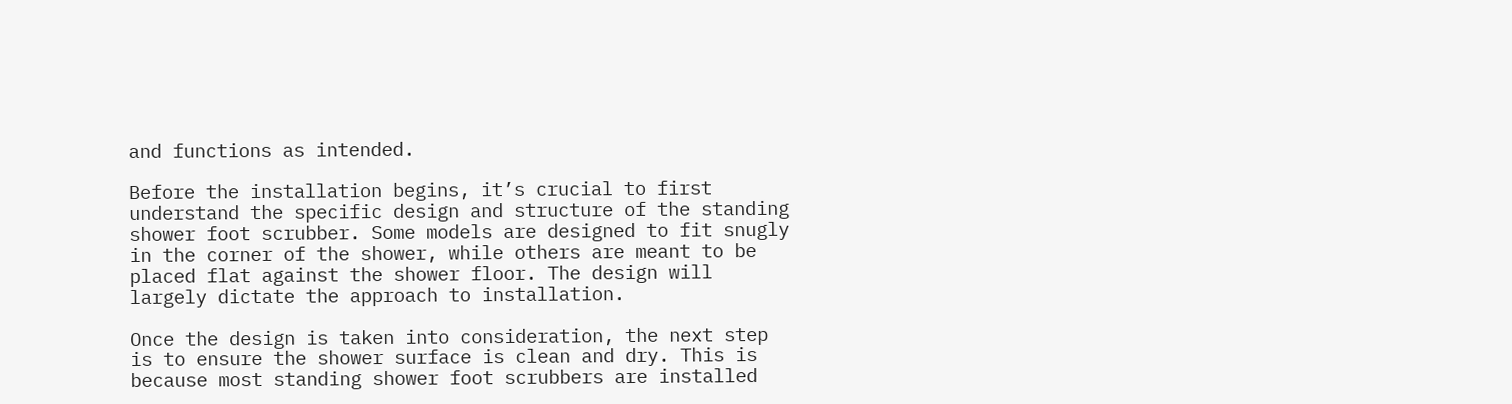and functions as intended.

Before the installation begins, it’s crucial to first understand the specific design and structure of the standing shower foot scrubber. Some models are designed to fit snugly in the corner of the shower, while others are meant to be placed flat against the shower floor. The design will largely dictate the approach to installation.

Once the design is taken into consideration, the next step is to ensure the shower surface is clean and dry. This is because most standing shower foot scrubbers are installed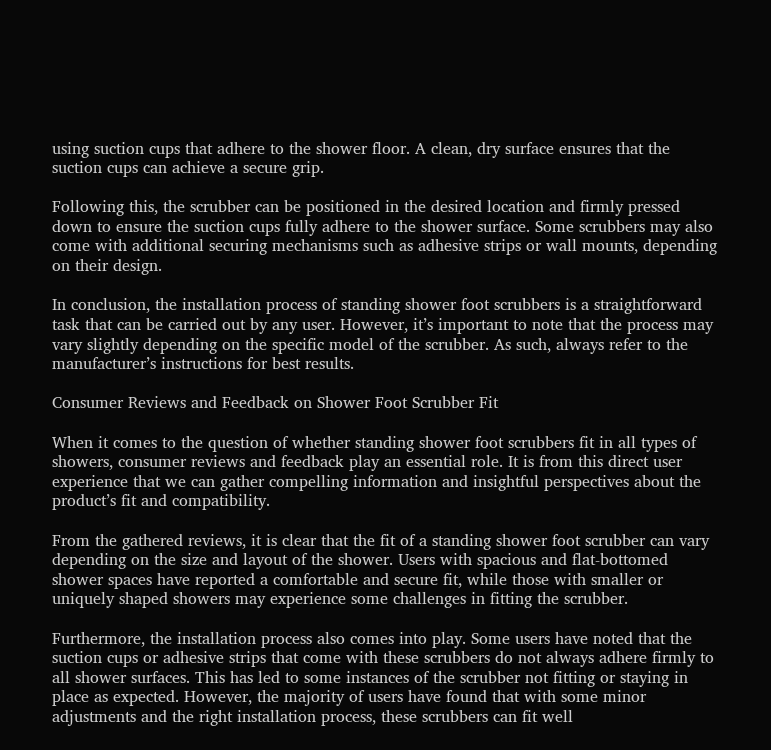using suction cups that adhere to the shower floor. A clean, dry surface ensures that the suction cups can achieve a secure grip.

Following this, the scrubber can be positioned in the desired location and firmly pressed down to ensure the suction cups fully adhere to the shower surface. Some scrubbers may also come with additional securing mechanisms such as adhesive strips or wall mounts, depending on their design.

In conclusion, the installation process of standing shower foot scrubbers is a straightforward task that can be carried out by any user. However, it’s important to note that the process may vary slightly depending on the specific model of the scrubber. As such, always refer to the manufacturer’s instructions for best results.

Consumer Reviews and Feedback on Shower Foot Scrubber Fit

When it comes to the question of whether standing shower foot scrubbers fit in all types of showers, consumer reviews and feedback play an essential role. It is from this direct user experience that we can gather compelling information and insightful perspectives about the product’s fit and compatibility.

From the gathered reviews, it is clear that the fit of a standing shower foot scrubber can vary depending on the size and layout of the shower. Users with spacious and flat-bottomed shower spaces have reported a comfortable and secure fit, while those with smaller or uniquely shaped showers may experience some challenges in fitting the scrubber.

Furthermore, the installation process also comes into play. Some users have noted that the suction cups or adhesive strips that come with these scrubbers do not always adhere firmly to all shower surfaces. This has led to some instances of the scrubber not fitting or staying in place as expected. However, the majority of users have found that with some minor adjustments and the right installation process, these scrubbers can fit well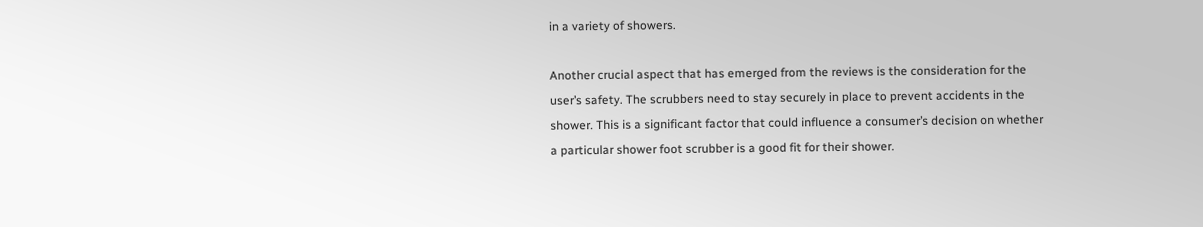in a variety of showers.

Another crucial aspect that has emerged from the reviews is the consideration for the user’s safety. The scrubbers need to stay securely in place to prevent accidents in the shower. This is a significant factor that could influence a consumer’s decision on whether a particular shower foot scrubber is a good fit for their shower.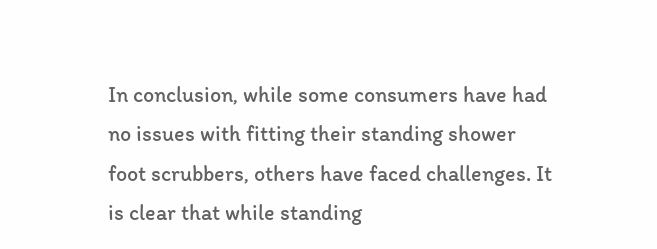In conclusion, while some consumers have had no issues with fitting their standing shower foot scrubbers, others have faced challenges. It is clear that while standing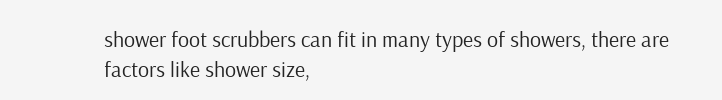shower foot scrubbers can fit in many types of showers, there are factors like shower size,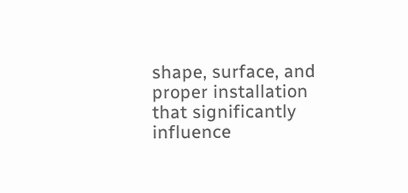shape, surface, and proper installation that significantly influence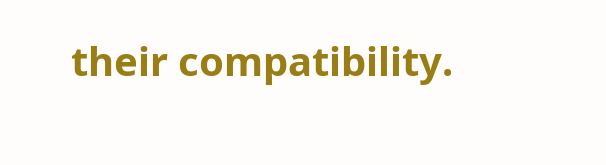their compatibility.